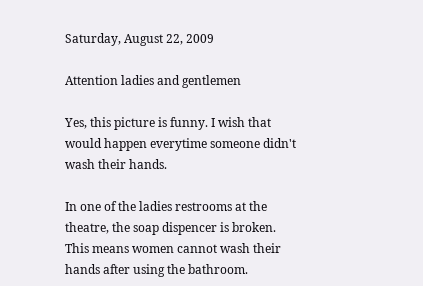Saturday, August 22, 2009

Attention ladies and gentlemen

Yes, this picture is funny. I wish that would happen everytime someone didn't wash their hands.

In one of the ladies restrooms at the theatre, the soap dispencer is broken. This means women cannot wash their hands after using the bathroom.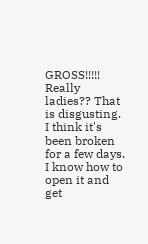GROSS!!!!! Really ladies?? That is disgusting. I think it's been broken for a few days. I know how to open it and get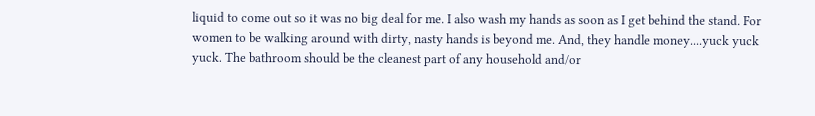liquid to come out so it was no big deal for me. I also wash my hands as soon as I get behind the stand. For women to be walking around with dirty, nasty hands is beyond me. And, they handle money....yuck yuck yuck. The bathroom should be the cleanest part of any household and/or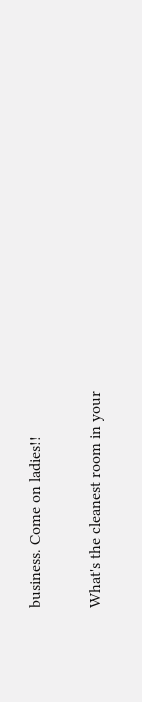business. Come on ladies!!

What's the cleanest room in your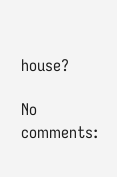house?

No comments: